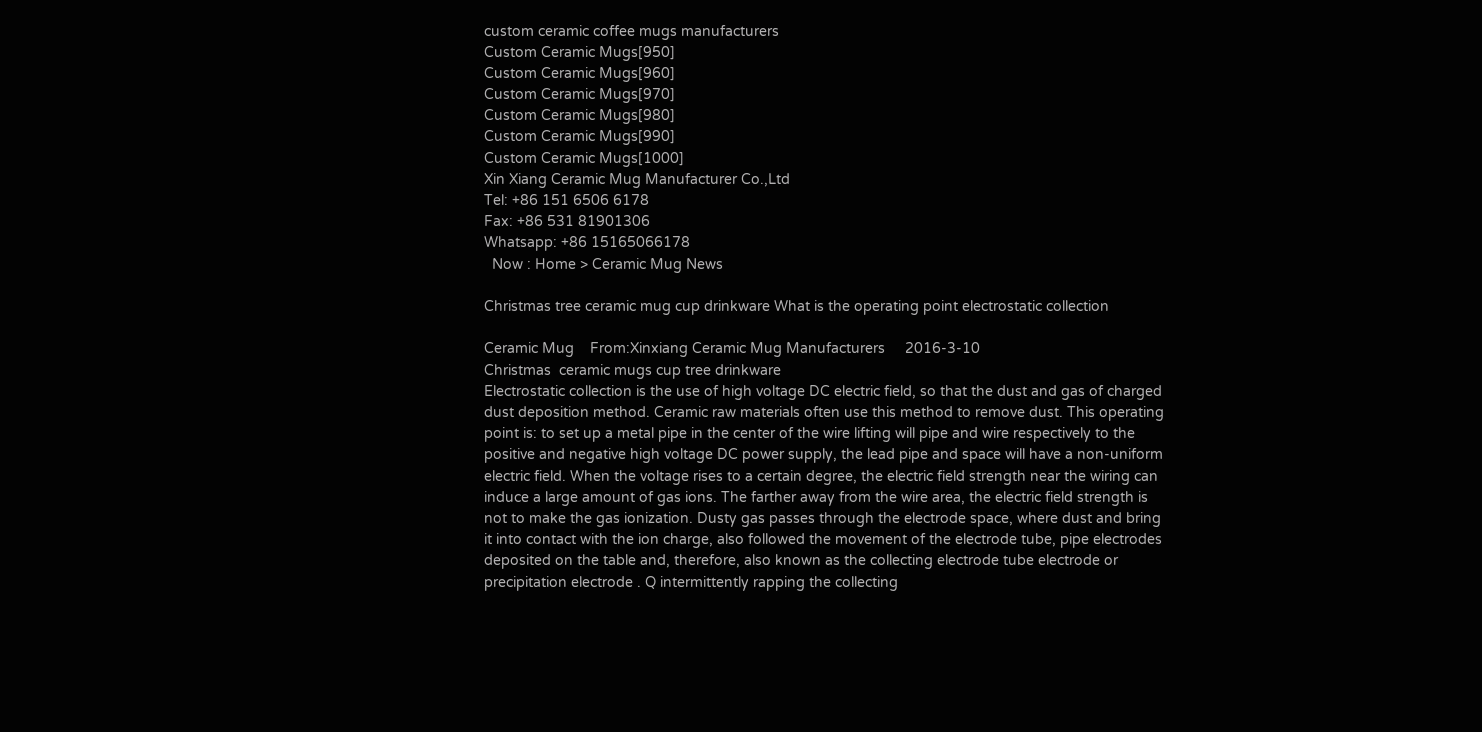custom ceramic coffee mugs manufacturers
Custom Ceramic Mugs[950]
Custom Ceramic Mugs[960]
Custom Ceramic Mugs[970]
Custom Ceramic Mugs[980]
Custom Ceramic Mugs[990]
Custom Ceramic Mugs[1000]
Xin Xiang Ceramic Mug Manufacturer Co.,Ltd
Tel: +86 151 6506 6178
Fax: +86 531 81901306
Whatsapp: +86 15165066178
  Now : Home > Ceramic Mug News

Christmas tree ceramic mug cup drinkware What is the operating point electrostatic collection

Ceramic Mug    From:Xinxiang Ceramic Mug Manufacturers     2016-3-10
Christmas  ceramic mugs cup tree drinkware
Electrostatic collection is the use of high voltage DC electric field, so that the dust and gas of charged dust deposition method. Ceramic raw materials often use this method to remove dust. This operating point is: to set up a metal pipe in the center of the wire lifting will pipe and wire respectively to the positive and negative high voltage DC power supply, the lead pipe and space will have a non-uniform electric field. When the voltage rises to a certain degree, the electric field strength near the wiring can induce a large amount of gas ions. The farther away from the wire area, the electric field strength is not to make the gas ionization. Dusty gas passes through the electrode space, where dust and bring it into contact with the ion charge, also followed the movement of the electrode tube, pipe electrodes deposited on the table and, therefore, also known as the collecting electrode tube electrode or precipitation electrode . Q intermittently rapping the collecting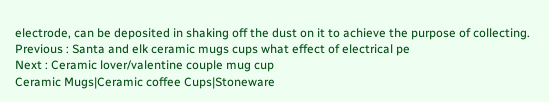electrode, can be deposited in shaking off the dust on it to achieve the purpose of collecting.
Previous : Santa and elk ceramic mugs cups what effect of electrical pe
Next : Ceramic lover/valentine couple mug cup
Ceramic Mugs|Ceramic coffee Cups|Stoneware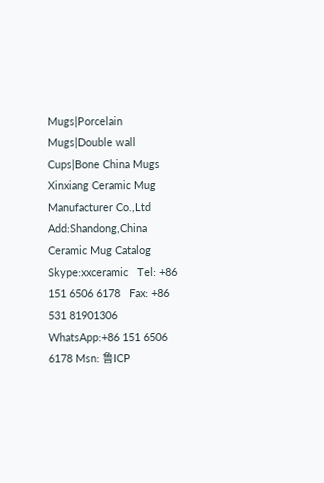Mugs|Porcelain Mugs|Double wall Cups|Bone China Mugs
Xinxiang Ceramic Mug Manufacturer Co.,Ltd Add:Shandong,China Ceramic Mug Catalog
Skype:xxceramic   Tel: +86 151 6506 6178   Fax: +86 531 81901306   WhatsApp:+86 151 6506 6178 Msn: 鲁ICP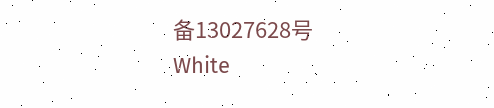备13027628号
White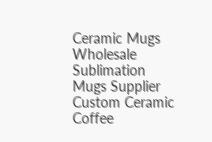Ceramic Mugs Wholesale Sublimation Mugs Supplier Custom Ceramic Coffee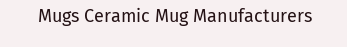Mugs Ceramic Mug Manufacturers